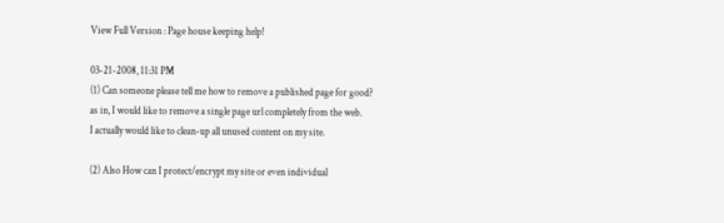View Full Version : Page house keeping help!

03-21-2008, 11:31 PM
(1) Can someone please tell me how to remove a published page for good?
as in, I would like to remove a single page url completely from the web.
I actually would like to clean-up all unused content on my site.

(2) Also How can I protect/encrypt my site or even individual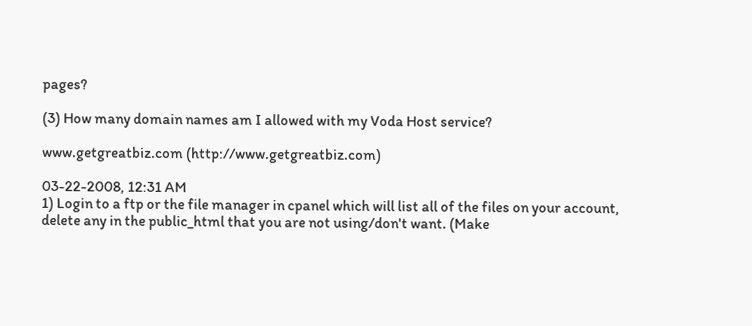pages?

(3) How many domain names am I allowed with my Voda Host service?

www.getgreatbiz.com (http://www.getgreatbiz.com)

03-22-2008, 12:31 AM
1) Login to a ftp or the file manager in cpanel which will list all of the files on your account, delete any in the public_html that you are not using/don't want. (Make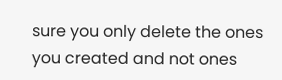sure you only delete the ones you created and not ones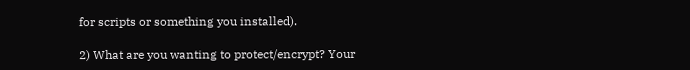for scripts or something you installed).

2) What are you wanting to protect/encrypt? Your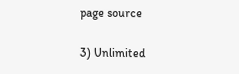page source

3) Unlimited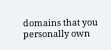domains that you personally own